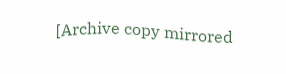[Archive copy mirrored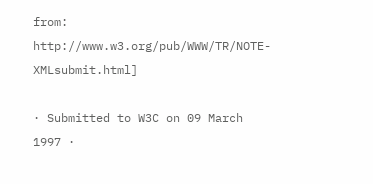from: http://www.w3.org/pub/WWW/TR/NOTE-XMLsubmit.html]

· Submitted to W3C on 09 March 1997 ·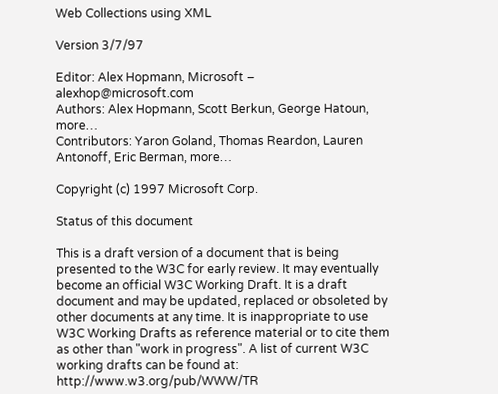Web Collections using XML

Version 3/7/97

Editor: Alex Hopmann, Microsoft – alexhop@microsoft.com
Authors: Alex Hopmann, Scott Berkun, George Hatoun, more…
Contributors: Yaron Goland, Thomas Reardon, Lauren Antonoff, Eric Berman, more…

Copyright (c) 1997 Microsoft Corp.

Status of this document

This is a draft version of a document that is being presented to the W3C for early review. It may eventually become an official W3C Working Draft. It is a draft document and may be updated, replaced or obsoleted by other documents at any time. It is inappropriate to use W3C Working Drafts as reference material or to cite them as other than "work in progress". A list of current W3C working drafts can be found at: http://www.w3.org/pub/WWW/TR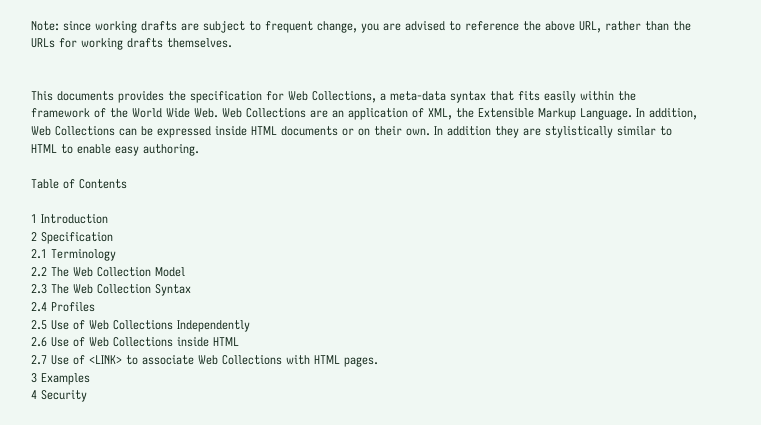Note: since working drafts are subject to frequent change, you are advised to reference the above URL, rather than the URLs for working drafts themselves.


This documents provides the specification for Web Collections, a meta-data syntax that fits easily within the framework of the World Wide Web. Web Collections are an application of XML, the Extensible Markup Language. In addition, Web Collections can be expressed inside HTML documents or on their own. In addition they are stylistically similar to HTML to enable easy authoring.

Table of Contents

1 Introduction
2 Specification
2.1 Terminology
2.2 The Web Collection Model
2.3 The Web Collection Syntax
2.4 Profiles
2.5 Use of Web Collections Independently
2.6 Use of Web Collections inside HTML
2.7 Use of <LINK> to associate Web Collections with HTML pages.
3 Examples
4 Security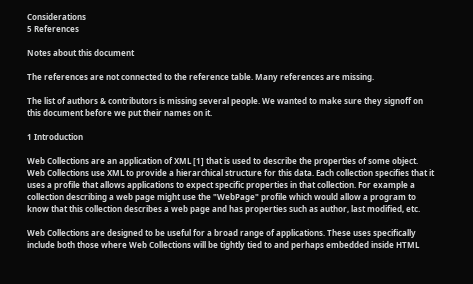Considerations
5 References

Notes about this document

The references are not connected to the reference table. Many references are missing.

The list of authors & contributors is missing several people. We wanted to make sure they signoff on this document before we put their names on it.

1 Introduction

Web Collections are an application of XML [1] that is used to describe the properties of some object. Web Collections use XML to provide a hierarchical structure for this data. Each collection specifies that it uses a profile that allows applications to expect specific properties in that collection. For example a collection describing a web page might use the "WebPage" profile which would allow a program to know that this collection describes a web page and has properties such as author, last modified, etc.

Web Collections are designed to be useful for a broad range of applications. These uses specifically include both those where Web Collections will be tightly tied to and perhaps embedded inside HTML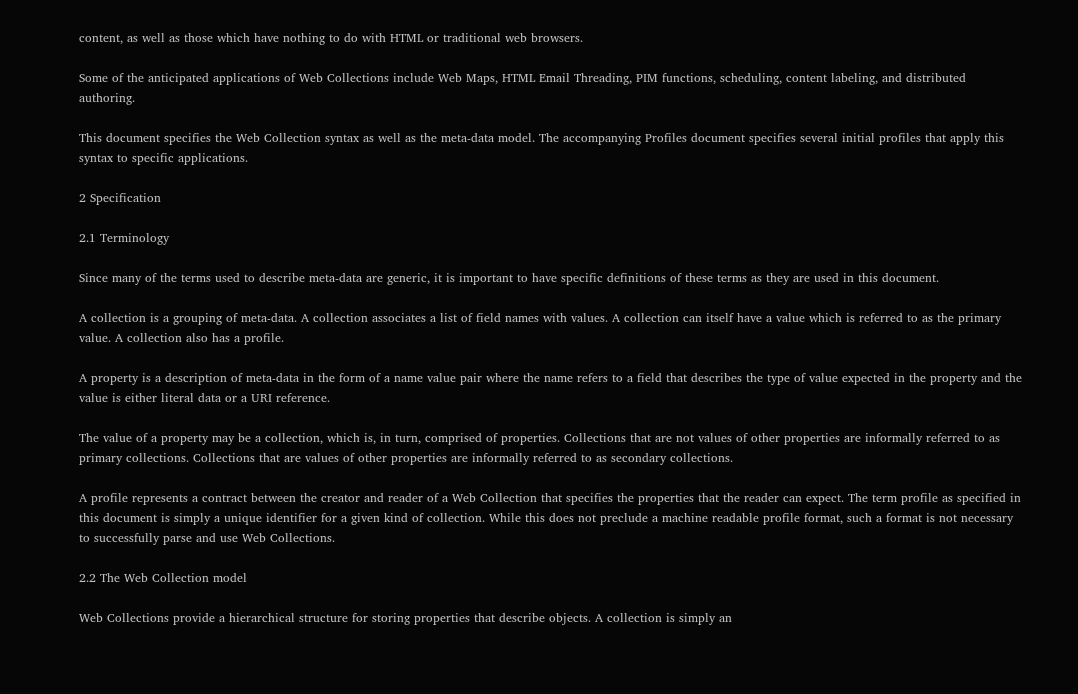content, as well as those which have nothing to do with HTML or traditional web browsers.

Some of the anticipated applications of Web Collections include Web Maps, HTML Email Threading, PIM functions, scheduling, content labeling, and distributed authoring.

This document specifies the Web Collection syntax as well as the meta-data model. The accompanying Profiles document specifies several initial profiles that apply this syntax to specific applications.

2 Specification

2.1 Terminology

Since many of the terms used to describe meta-data are generic, it is important to have specific definitions of these terms as they are used in this document.

A collection is a grouping of meta-data. A collection associates a list of field names with values. A collection can itself have a value which is referred to as the primary value. A collection also has a profile.

A property is a description of meta-data in the form of a name value pair where the name refers to a field that describes the type of value expected in the property and the value is either literal data or a URI reference.

The value of a property may be a collection, which is, in turn, comprised of properties. Collections that are not values of other properties are informally referred to as primary collections. Collections that are values of other properties are informally referred to as secondary collections.

A profile represents a contract between the creator and reader of a Web Collection that specifies the properties that the reader can expect. The term profile as specified in this document is simply a unique identifier for a given kind of collection. While this does not preclude a machine readable profile format, such a format is not necessary to successfully parse and use Web Collections.

2.2 The Web Collection model

Web Collections provide a hierarchical structure for storing properties that describe objects. A collection is simply an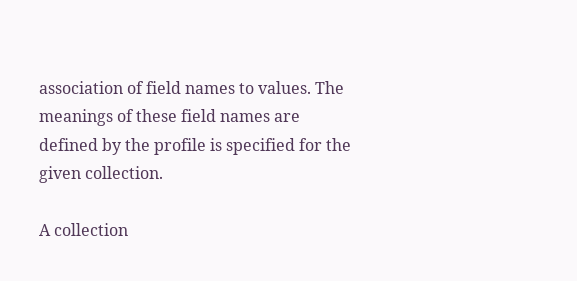association of field names to values. The meanings of these field names are defined by the profile is specified for the given collection.

A collection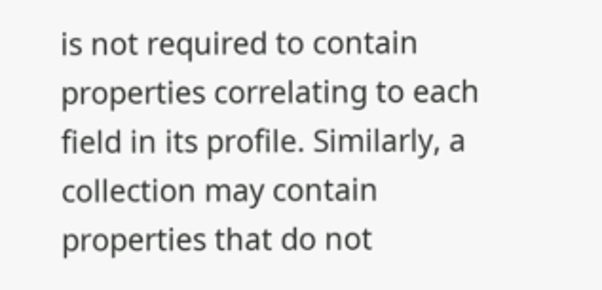is not required to contain properties correlating to each field in its profile. Similarly, a collection may contain properties that do not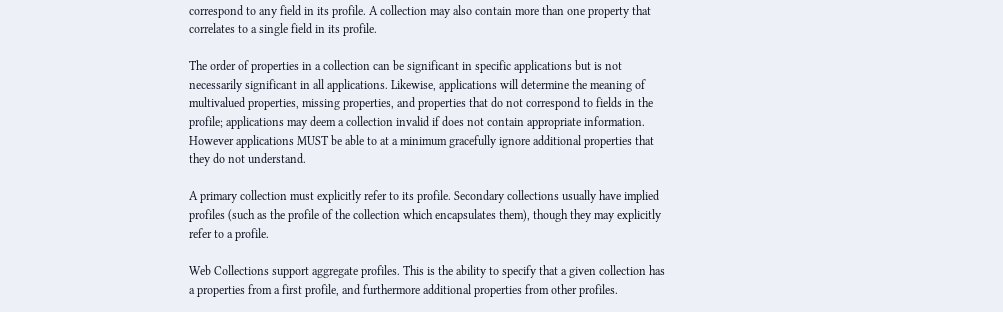correspond to any field in its profile. A collection may also contain more than one property that correlates to a single field in its profile.

The order of properties in a collection can be significant in specific applications but is not necessarily significant in all applications. Likewise, applications will determine the meaning of multivalued properties, missing properties, and properties that do not correspond to fields in the profile; applications may deem a collection invalid if does not contain appropriate information. However applications MUST be able to at a minimum gracefully ignore additional properties that they do not understand.

A primary collection must explicitly refer to its profile. Secondary collections usually have implied profiles (such as the profile of the collection which encapsulates them), though they may explicitly refer to a profile.

Web Collections support aggregate profiles. This is the ability to specify that a given collection has a properties from a first profile, and furthermore additional properties from other profiles.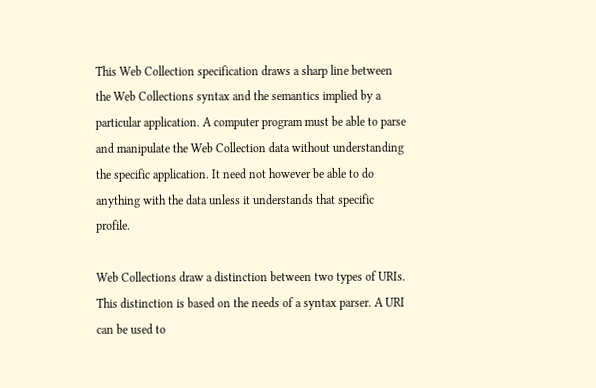This Web Collection specification draws a sharp line between the Web Collections syntax and the semantics implied by a particular application. A computer program must be able to parse and manipulate the Web Collection data without understanding the specific application. It need not however be able to do anything with the data unless it understands that specific profile.

Web Collections draw a distinction between two types of URIs. This distinction is based on the needs of a syntax parser. A URI can be used to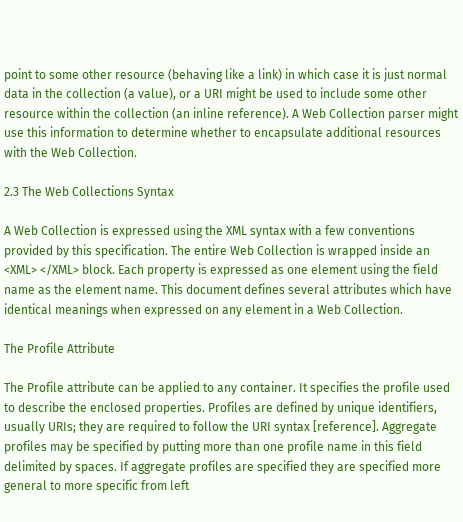point to some other resource (behaving like a link) in which case it is just normal data in the collection (a value), or a URI might be used to include some other resource within the collection (an inline reference). A Web Collection parser might use this information to determine whether to encapsulate additional resources with the Web Collection.

2.3 The Web Collections Syntax

A Web Collection is expressed using the XML syntax with a few conventions provided by this specification. The entire Web Collection is wrapped inside an <XML> </XML> block. Each property is expressed as one element using the field name as the element name. This document defines several attributes which have identical meanings when expressed on any element in a Web Collection.

The Profile Attribute

The Profile attribute can be applied to any container. It specifies the profile used to describe the enclosed properties. Profiles are defined by unique identifiers, usually URIs; they are required to follow the URI syntax [reference]. Aggregate profiles may be specified by putting more than one profile name in this field delimited by spaces. If aggregate profiles are specified they are specified more general to more specific from left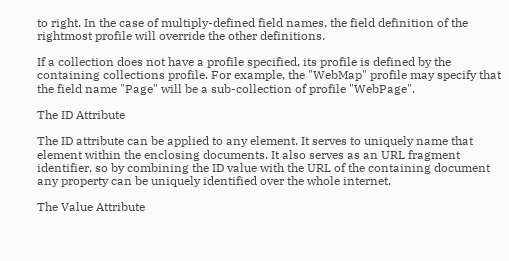to right. In the case of multiply-defined field names, the field definition of the rightmost profile will override the other definitions.

If a collection does not have a profile specified, its profile is defined by the containing collections profile. For example, the "WebMap" profile may specify that the field name "Page" will be a sub-collection of profile "WebPage".

The ID Attribute

The ID attribute can be applied to any element. It serves to uniquely name that element within the enclosing documents. It also serves as an URL fragment identifier, so by combining the ID value with the URL of the containing document any property can be uniquely identified over the whole internet.

The Value Attribute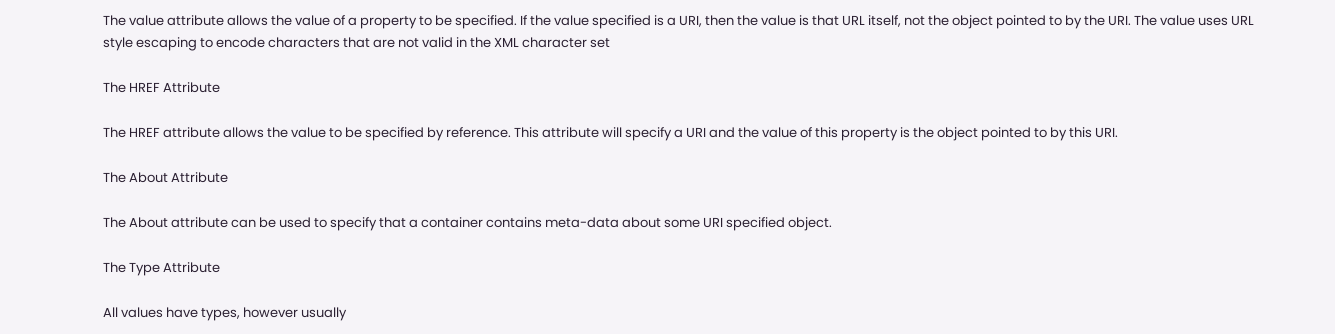The value attribute allows the value of a property to be specified. If the value specified is a URI, then the value is that URL itself, not the object pointed to by the URI. The value uses URL style escaping to encode characters that are not valid in the XML character set

The HREF Attribute

The HREF attribute allows the value to be specified by reference. This attribute will specify a URI and the value of this property is the object pointed to by this URI.

The About Attribute

The About attribute can be used to specify that a container contains meta-data about some URI specified object.

The Type Attribute

All values have types, however usually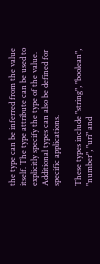the type can be inferred from the value itself. The type attribute can be used to explicitly specify the type of the value. Additional types can also be defined for specific applications.

These types include "string", "boolean", "number", "uri" and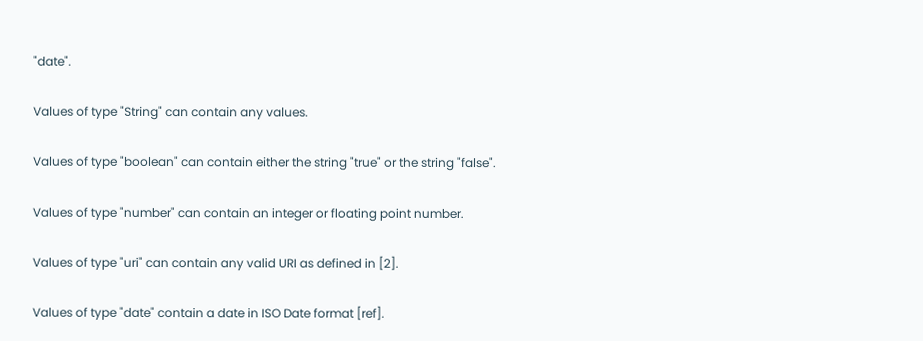"date".

Values of type "String" can contain any values.

Values of type "boolean" can contain either the string "true" or the string "false".

Values of type "number" can contain an integer or floating point number.

Values of type "uri" can contain any valid URI as defined in [2].

Values of type "date" contain a date in ISO Date format [ref].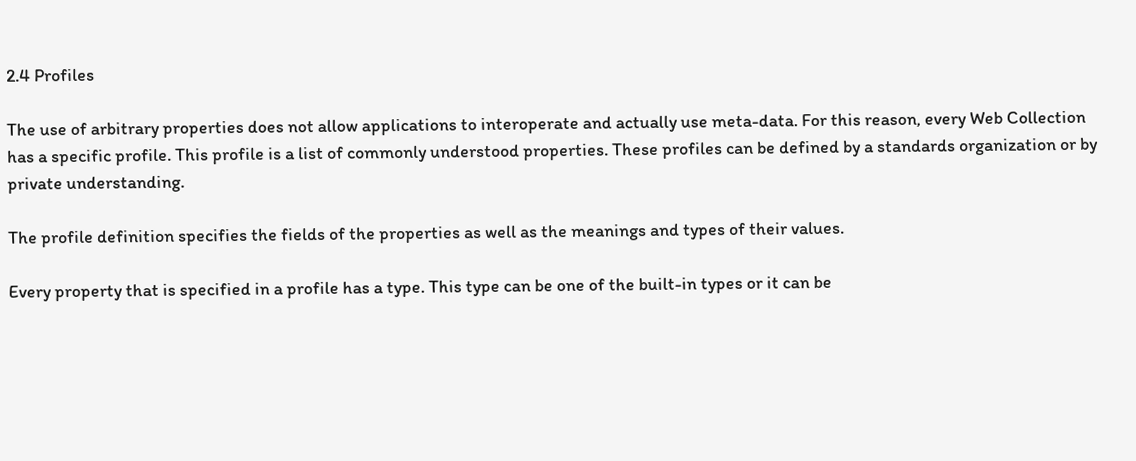2.4 Profiles

The use of arbitrary properties does not allow applications to interoperate and actually use meta-data. For this reason, every Web Collection has a specific profile. This profile is a list of commonly understood properties. These profiles can be defined by a standards organization or by private understanding.

The profile definition specifies the fields of the properties as well as the meanings and types of their values.

Every property that is specified in a profile has a type. This type can be one of the built-in types or it can be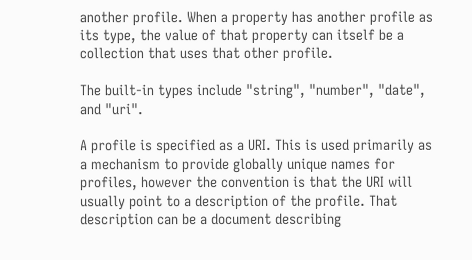another profile. When a property has another profile as its type, the value of that property can itself be a collection that uses that other profile.

The built-in types include "string", "number", "date", and "uri".

A profile is specified as a URI. This is used primarily as a mechanism to provide globally unique names for profiles, however the convention is that the URI will usually point to a description of the profile. That description can be a document describing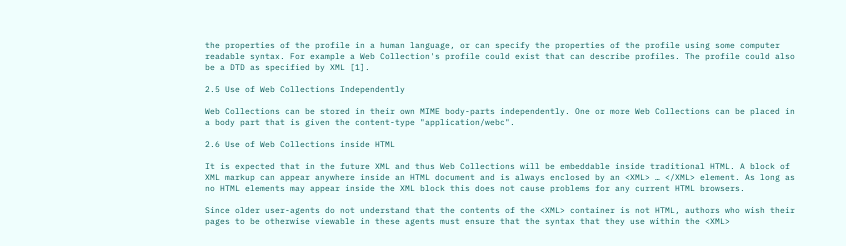the properties of the profile in a human language, or can specify the properties of the profile using some computer readable syntax. For example a Web Collection's profile could exist that can describe profiles. The profile could also be a DTD as specified by XML [1].

2.5 Use of Web Collections Independently

Web Collections can be stored in their own MIME body-parts independently. One or more Web Collections can be placed in a body part that is given the content-type "application/webc".

2.6 Use of Web Collections inside HTML

It is expected that in the future XML and thus Web Collections will be embeddable inside traditional HTML. A block of XML markup can appear anywhere inside an HTML document and is always enclosed by an <XML> … </XML> element. As long as no HTML elements may appear inside the XML block this does not cause problems for any current HTML browsers.

Since older user-agents do not understand that the contents of the <XML> container is not HTML, authors who wish their pages to be otherwise viewable in these agents must ensure that the syntax that they use within the <XML>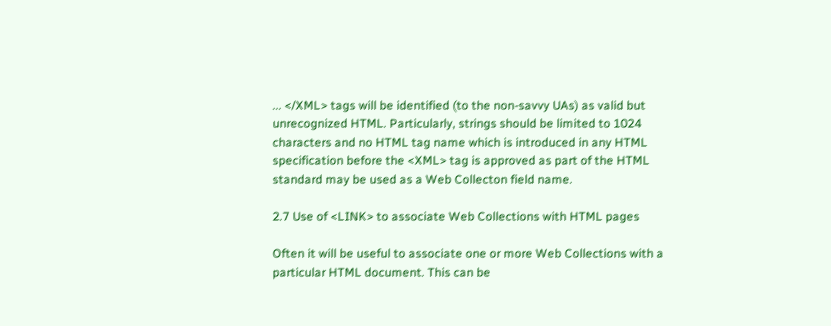... </XML> tags will be identified (to the non-savvy UAs) as valid but unrecognized HTML. Particularly, strings should be limited to 1024 characters and no HTML tag name which is introduced in any HTML specification before the <XML> tag is approved as part of the HTML standard may be used as a Web Collecton field name.

2.7 Use of <LINK> to associate Web Collections with HTML pages

Often it will be useful to associate one or more Web Collections with a particular HTML document. This can be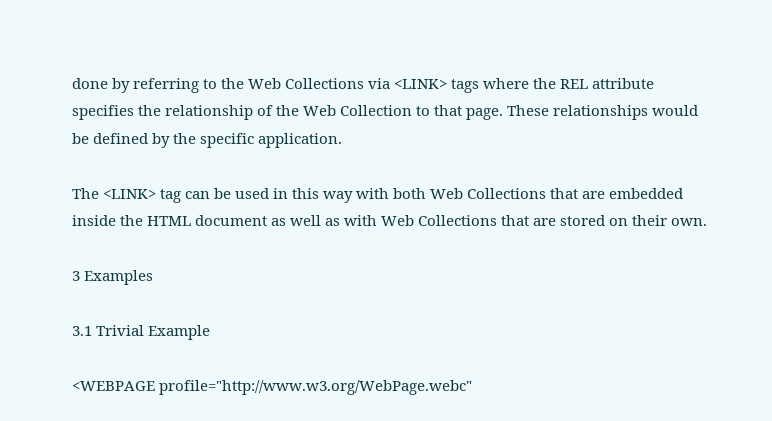done by referring to the Web Collections via <LINK> tags where the REL attribute specifies the relationship of the Web Collection to that page. These relationships would be defined by the specific application.

The <LINK> tag can be used in this way with both Web Collections that are embedded inside the HTML document as well as with Web Collections that are stored on their own.

3 Examples

3.1 Trivial Example

<WEBPAGE profile="http://www.w3.org/WebPage.webc"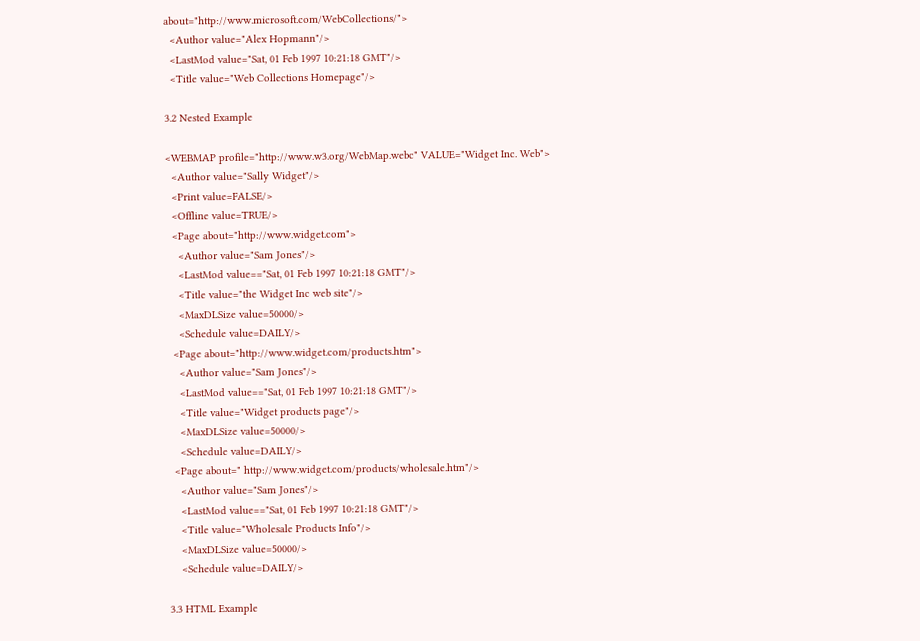about="http://www.microsoft.com/WebCollections/">
  <Author value="Alex Hopmann"/>
  <LastMod value="Sat, 01 Feb 1997 10:21:18 GMT"/>
  <Title value="Web Collections Homepage"/>

3.2 Nested Example

<WEBMAP profile="http://www.w3.org/WebMap.webc" VALUE="Widget Inc. Web">
  <Author value="Sally Widget"/>
  <Print value=FALSE/>
  <Offline value=TRUE/>
  <Page about="http://www.widget.com">
    <Author value="Sam Jones"/>
    <LastMod value=="Sat, 01 Feb 1997 10:21:18 GMT"/>
    <Title value="the Widget Inc web site"/>
    <MaxDLSize value=50000/>
    <Schedule value=DAILY/>
  <Page about="http://www.widget.com/products.htm">
    <Author value="Sam Jones"/>
    <LastMod value=="Sat, 01 Feb 1997 10:21:18 GMT"/>
    <Title value="Widget products page"/>
    <MaxDLSize value=50000/>
    <Schedule value=DAILY/>
  <Page about=" http://www.widget.com/products/wholesale.htm"/>
    <Author value="Sam Jones"/>
    <LastMod value=="Sat, 01 Feb 1997 10:21:18 GMT"/>
    <Title value="Wholesale Products Info"/>
    <MaxDLSize value=50000/>
    <Schedule value=DAILY/>

3.3 HTML Example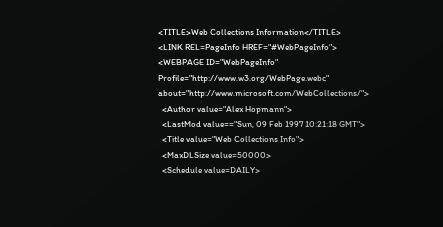<TITLE>Web Collections Information</TITLE>
<LINK REL=PageInfo HREF="#WebPageInfo">
<WEBPAGE ID="WebPageInfo" Profile="http://www.w3.org/WebPage.webc" about="http://www.microsoft.com/WebCollections/">
  <Author value="Alex Hopmann">
  <LastMod value=="Sun, 09 Feb 1997 10:21:18 GMT">
  <Title value="Web Collections Info">
  <MaxDLSize value=50000>
  <Schedule value=DAILY>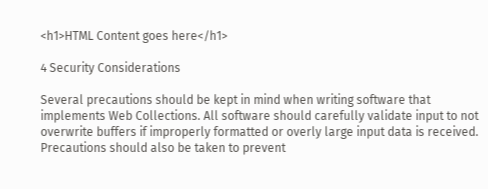<h1>HTML Content goes here</h1>

4 Security Considerations

Several precautions should be kept in mind when writing software that implements Web Collections. All software should carefully validate input to not overwrite buffers if improperly formatted or overly large input data is received. Precautions should also be taken to prevent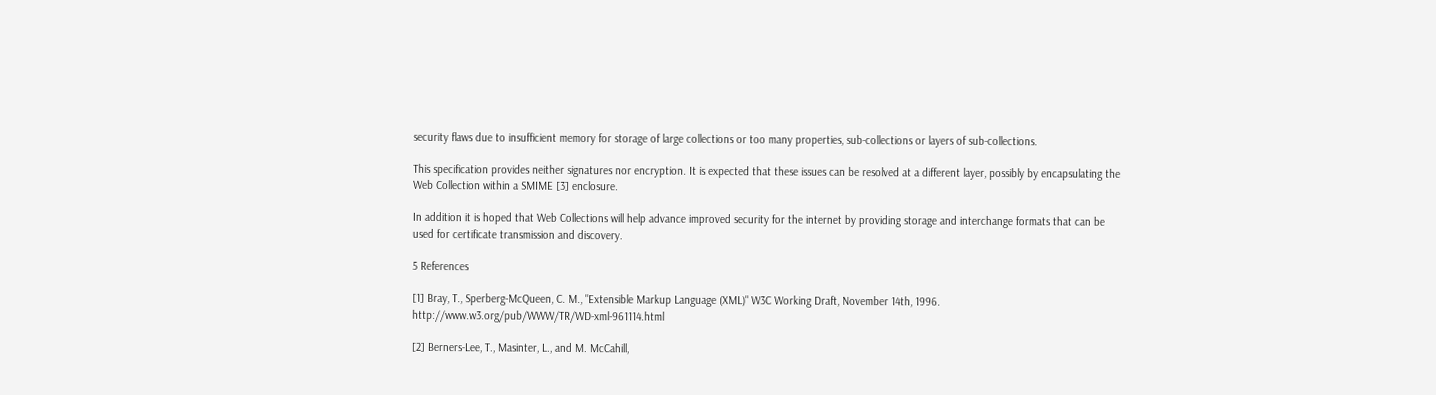security flaws due to insufficient memory for storage of large collections or too many properties, sub-collections or layers of sub-collections.

This specification provides neither signatures nor encryption. It is expected that these issues can be resolved at a different layer, possibly by encapsulating the Web Collection within a SMIME [3] enclosure.

In addition it is hoped that Web Collections will help advance improved security for the internet by providing storage and interchange formats that can be used for certificate transmission and discovery.

5 References

[1] Bray, T., Sperberg-McQueen, C. M., "Extensible Markup Language (XML)" W3C Working Draft, November 14th, 1996. http://www.w3.org/pub/WWW/TR/WD-xml-961114.html

[2] Berners-Lee, T., Masinter, L., and M. McCahill,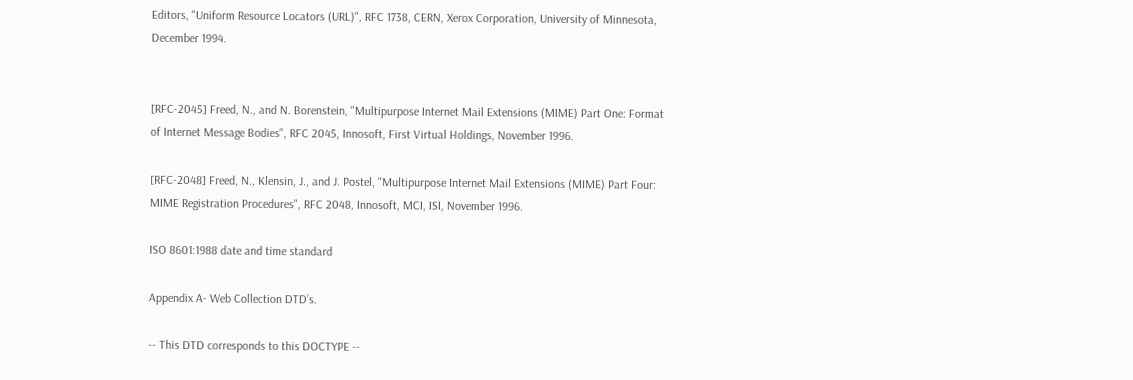Editors, "Uniform Resource Locators (URL)", RFC 1738, CERN, Xerox Corporation, University of Minnesota, December 1994.


[RFC-2045] Freed, N., and N. Borenstein, "Multipurpose Internet Mail Extensions (MIME) Part One: Format of Internet Message Bodies", RFC 2045, Innosoft, First Virtual Holdings, November 1996.

[RFC-2048] Freed, N., Klensin, J., and J. Postel, "Multipurpose Internet Mail Extensions (MIME) Part Four: MIME Registration Procedures", RFC 2048, Innosoft, MCI, ISI, November 1996.

ISO 8601:1988 date and time standard

Appendix A- Web Collection DTD’s.

-- This DTD corresponds to this DOCTYPE --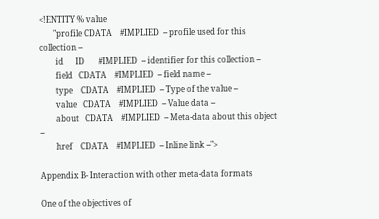<!ENTITY % value
       "profile CDATA    #IMPLIED  -- profile used for this collection --
        id      ID       #IMPLIED  -- identifier for this collection --
        field   CDATA    #IMPLIED  -- field name --
        type    CDATA    #IMPLIED  -- Type of the value --
        value   CDATA    #IMPLIED  -- Value data --
        about   CDATA    #IMPLIED  -- Meta-data about this object --
        href    CDATA    #IMPLIED  -- Inline link --">

Appendix B- Interaction with other meta-data formats

One of the objectives of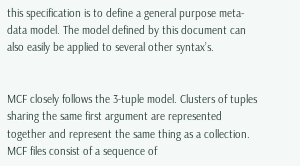this specification is to define a general purpose meta-data model. The model defined by this document can also easily be applied to several other syntax’s.


MCF closely follows the 3-tuple model. Clusters of tuples sharing the same first argument are represented together and represent the same thing as a collection. MCF files consist of a sequence of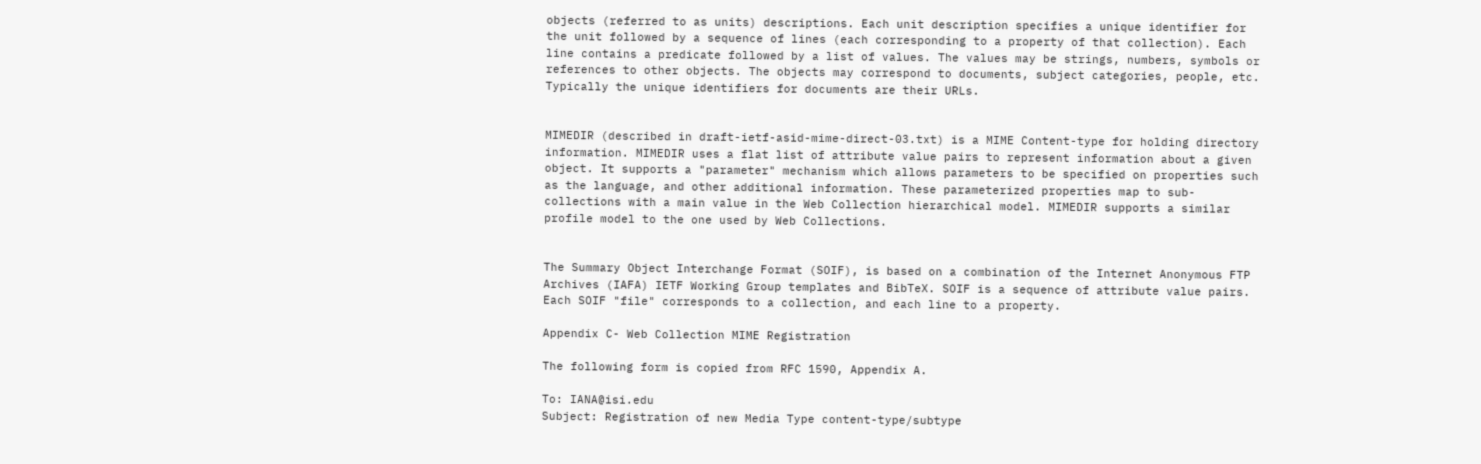objects (referred to as units) descriptions. Each unit description specifies a unique identifier for the unit followed by a sequence of lines (each corresponding to a property of that collection). Each line contains a predicate followed by a list of values. The values may be strings, numbers, symbols or references to other objects. The objects may correspond to documents, subject categories, people, etc. Typically the unique identifiers for documents are their URLs.


MIMEDIR (described in draft-ietf-asid-mime-direct-03.txt) is a MIME Content-type for holding directory information. MIMEDIR uses a flat list of attribute value pairs to represent information about a given object. It supports a "parameter" mechanism which allows parameters to be specified on properties such as the language, and other additional information. These parameterized properties map to sub-collections with a main value in the Web Collection hierarchical model. MIMEDIR supports a similar profile model to the one used by Web Collections.


The Summary Object Interchange Format (SOIF), is based on a combination of the Internet Anonymous FTP Archives (IAFA) IETF Working Group templates and BibTeX. SOIF is a sequence of attribute value pairs. Each SOIF "file" corresponds to a collection, and each line to a property.

Appendix C- Web Collection MIME Registration

The following form is copied from RFC 1590, Appendix A.

To: IANA@isi.edu
Subject: Registration of new Media Type content-type/subtype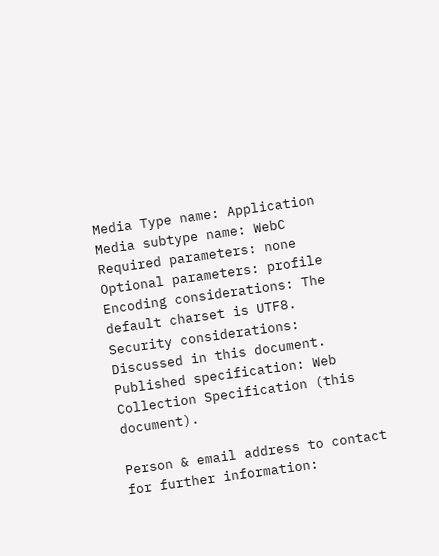Media Type name: Application
Media subtype name: WebC
Required parameters: none
Optional parameters: profile
Encoding considerations: The default charset is UTF8.
Security considerations: Discussed in this document.
Published specification: Web Collection Specification (this document).

Person & email address to contact for further information: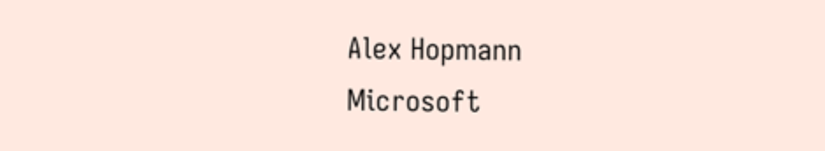Alex Hopmann
Microsoft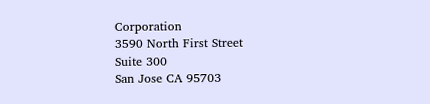Corporation
3590 North First Street
Suite 300
San Jose CA 95703